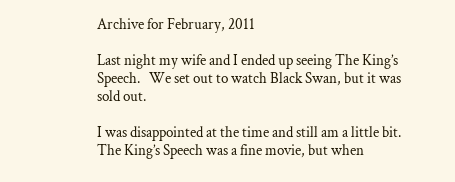Archive for February, 2011

Last night my wife and I ended up seeing The King’s Speech.   We set out to watch Black Swan, but it was sold out.

I was disappointed at the time and still am a little bit.   The King’s Speech was a fine movie, but when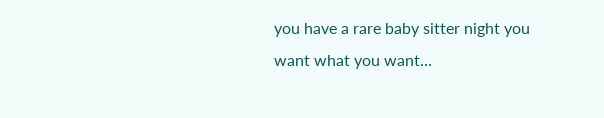you have a rare baby sitter night you want what you want…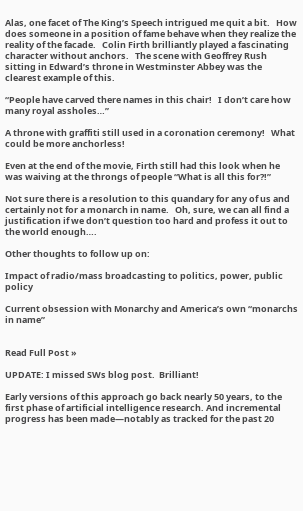Alas, one facet of The King’s Speech intrigued me quit a bit.   How does someone in a position of fame behave when they realize the reality of the facade.   Colin Firth brilliantly played a fascinating character without anchors.   The scene with Geoffrey Rush sitting in Edward’s throne in Westminster Abbey was the clearest example of this.

“People have carved there names in this chair!   I don’t care how many royal assholes…”

A throne with graffiti still used in a coronation ceremony!   What could be more anchorless!

Even at the end of the movie, Firth still had this look when he was waiving at the throngs of people “What is all this for?!”

Not sure there is a resolution to this quandary for any of us and certainly not for a monarch in name.   Oh, sure, we can all find a justification if we don’t question too hard and profess it out to the world enough….

Other thoughts to follow up on:

Impact of radio/mass broadcasting to politics, power, public policy

Current obsession with Monarchy and America’s own “monarchs in name”


Read Full Post »

UPDATE: I missed SWs blog post.  Brilliant!

Early versions of this approach go back nearly 50 years, to the first phase of artificial intelligence research. And incremental progress has been made—notably as tracked for the past 20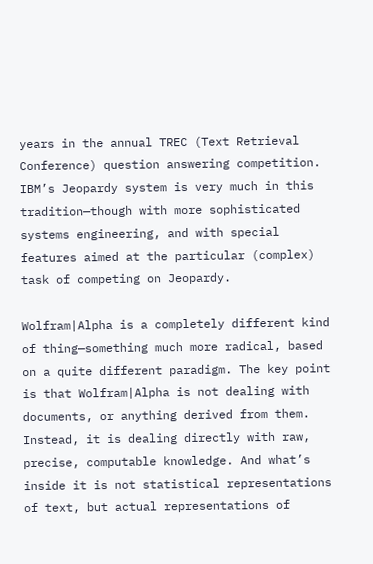years in the annual TREC (Text Retrieval Conference) question answering competition. IBM’s Jeopardy system is very much in this tradition—though with more sophisticated systems engineering, and with special features aimed at the particular (complex) task of competing on Jeopardy.

Wolfram|Alpha is a completely different kind of thing—something much more radical, based on a quite different paradigm. The key point is that Wolfram|Alpha is not dealing with documents, or anything derived from them. Instead, it is dealing directly with raw, precise, computable knowledge. And what’s inside it is not statistical representations of text, but actual representations of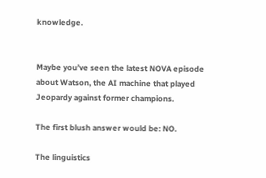knowledge.


Maybe you’ve seen the latest NOVA episode about Watson, the AI machine that played Jeopardy against former champions.

The first blush answer would be: NO.

The linguistics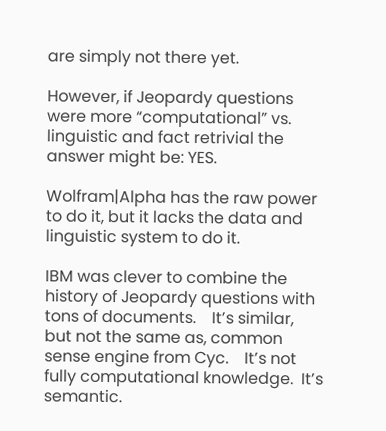are simply not there yet.

However, if Jeopardy questions were more “computational” vs. linguistic and fact retrivial the answer might be: YES.

Wolfram|Alpha has the raw power to do it, but it lacks the data and linguistic system to do it.

IBM was clever to combine the history of Jeopardy questions with tons of documents.    It’s similar, but not the same as, common sense engine from Cyc.    It’s not fully computational knowledge.  It’s semantic.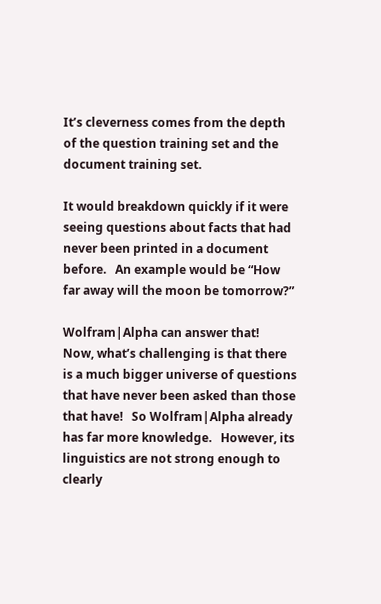It’s cleverness comes from the depth of the question training set and the document training set.

It would breakdown quickly if it were seeing questions about facts that had never been printed in a document before.   An example would be “How far away will the moon be tomorrow?”

Wolfram|Alpha can answer that!   Now, what’s challenging is that there is a much bigger universe of questions that have never been asked than those that have!   So Wolfram|Alpha already has far more knowledge.   However, its linguistics are not strong enough to clearly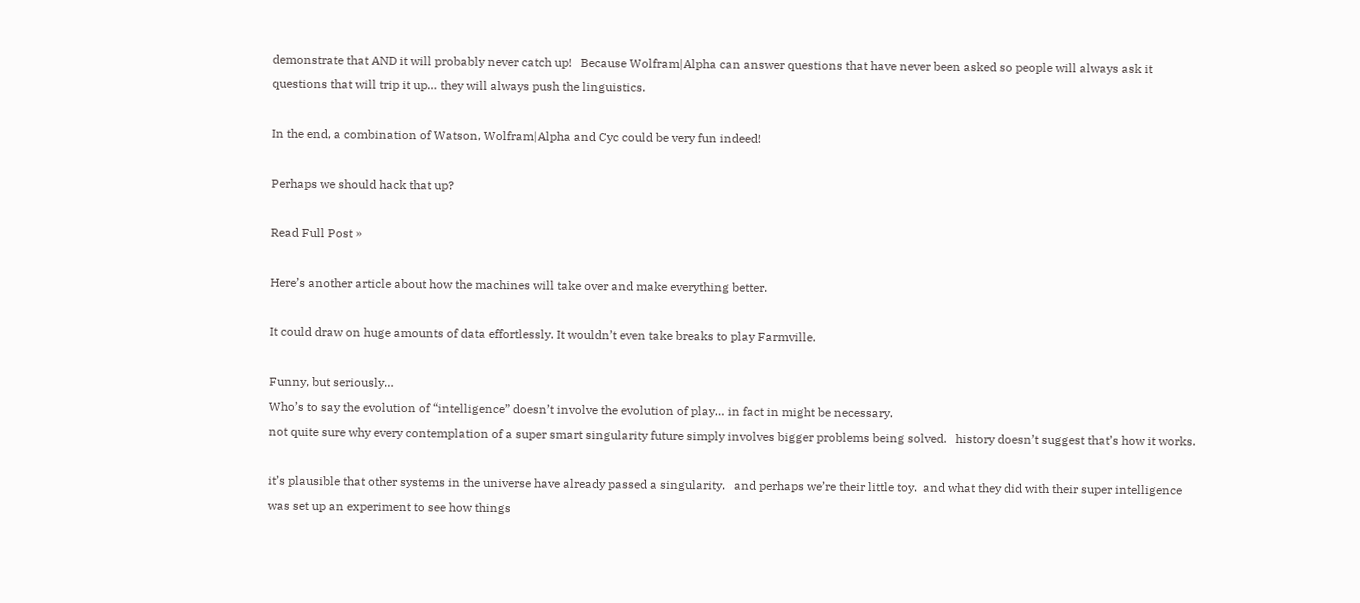demonstrate that AND it will probably never catch up!   Because Wolfram|Alpha can answer questions that have never been asked so people will always ask it questions that will trip it up… they will always push the linguistics.

In the end, a combination of Watson, Wolfram|Alpha and Cyc could be very fun indeed!

Perhaps we should hack that up?

Read Full Post »

Here’s another article about how the machines will take over and make everything better.

It could draw on huge amounts of data effortlessly. It wouldn’t even take breaks to play Farmville.

Funny, but seriously…
Who’s to say the evolution of “intelligence” doesn’t involve the evolution of play… in fact in might be necessary.
not quite sure why every contemplation of a super smart singularity future simply involves bigger problems being solved.   history doesn’t suggest that’s how it works.

it’s plausible that other systems in the universe have already passed a singularity.   and perhaps we’re their little toy.  and what they did with their super intelligence was set up an experiment to see how things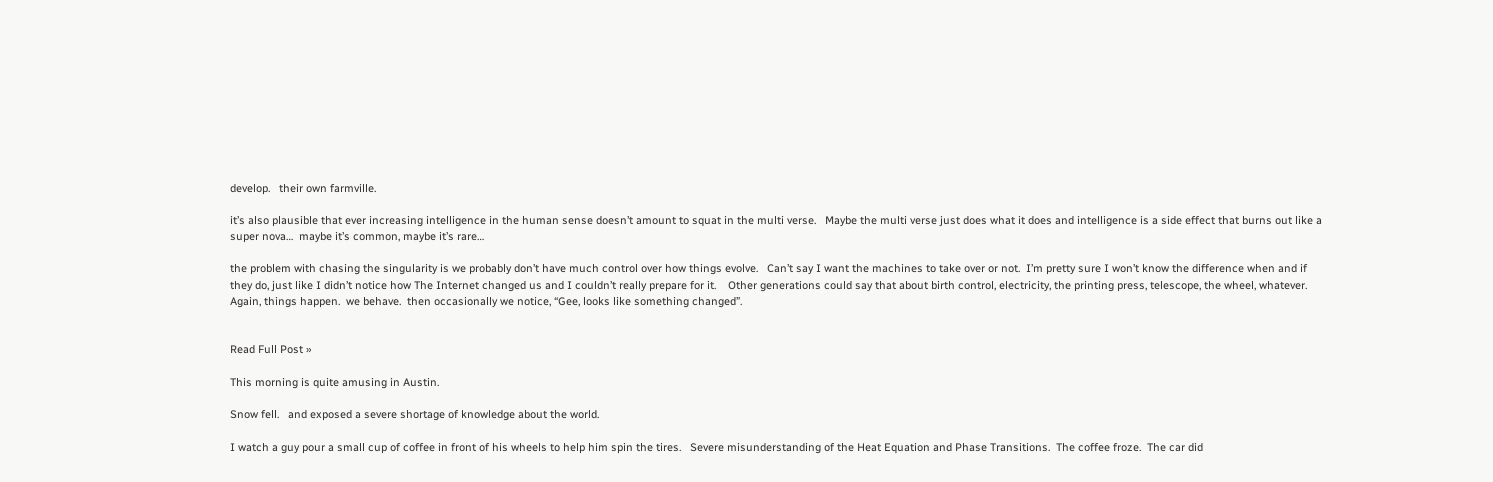develop.   their own farmville.

it’s also plausible that ever increasing intelligence in the human sense doesn’t amount to squat in the multi verse.   Maybe the multi verse just does what it does and intelligence is a side effect that burns out like a super nova…  maybe it’s common, maybe it’s rare…

the problem with chasing the singularity is we probably don’t have much control over how things evolve.   Can’t say I want the machines to take over or not.  I’m pretty sure I won’t know the difference when and if they do, just like I didn’t notice how The Internet changed us and I couldn’t really prepare for it.    Other generations could say that about birth control, electricity, the printing press, telescope, the wheel, whatever.   Again, things happen.  we behave.  then occasionally we notice, “Gee, looks like something changed”.


Read Full Post »

This morning is quite amusing in Austin.

Snow fell.   and exposed a severe shortage of knowledge about the world.

I watch a guy pour a small cup of coffee in front of his wheels to help him spin the tires.   Severe misunderstanding of the Heat Equation and Phase Transitions.  The coffee froze.  The car did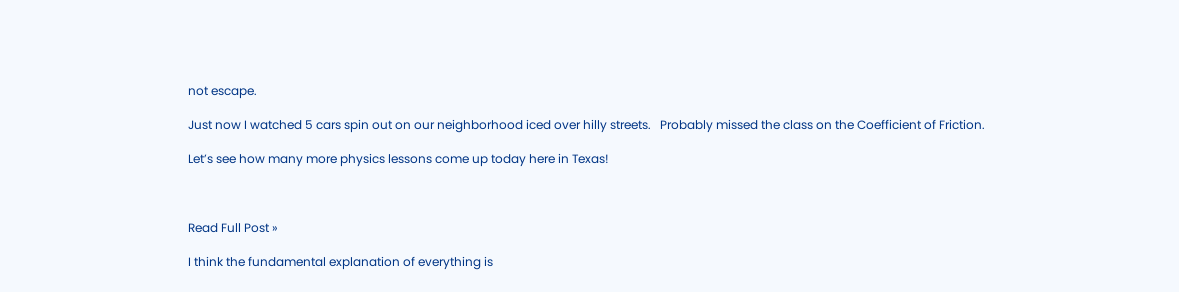not escape.

Just now I watched 5 cars spin out on our neighborhood iced over hilly streets.   Probably missed the class on the Coefficient of Friction.

Let’s see how many more physics lessons come up today here in Texas!



Read Full Post »

I think the fundamental explanation of everything is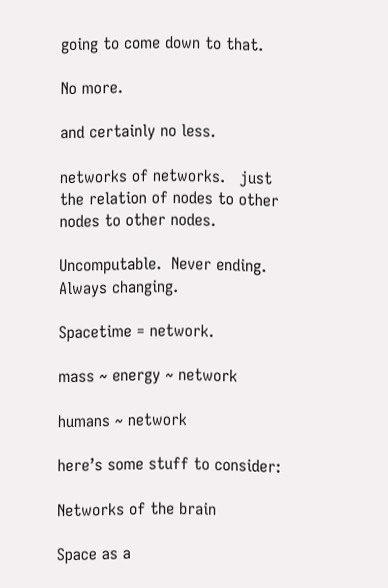going to come down to that.

No more.

and certainly no less.

networks of networks.   just the relation of nodes to other nodes to other nodes.

Uncomputable.  Never ending.  Always changing.

Spacetime = network.

mass ~ energy ~ network

humans ~ network

here’s some stuff to consider:

Networks of the brain

Space as a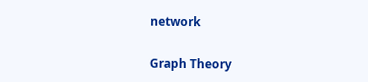network

Graph Theory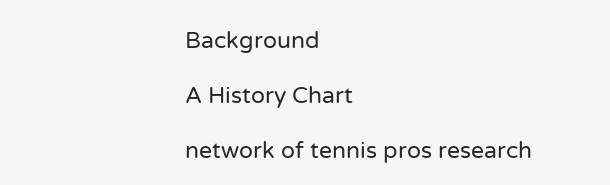Background

A History Chart

network of tennis pros research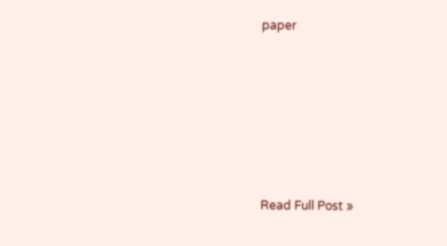paper






Read Full Post »